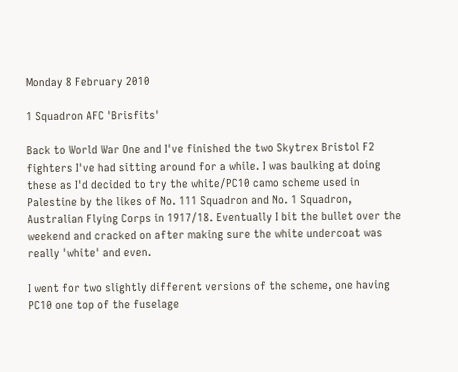Monday 8 February 2010

1 Squadron AFC 'Brisfits'

Back to World War One and I've finished the two Skytrex Bristol F2 fighters I've had sitting around for a while. I was baulking at doing these as I'd decided to try the white/PC10 camo scheme used in Palestine by the likes of No. 111 Squadron and No. 1 Squadron, Australian Flying Corps in 1917/18. Eventually I bit the bullet over the weekend and cracked on after making sure the white undercoat was really 'white' and even.

I went for two slightly different versions of the scheme, one having PC10 one top of the fuselage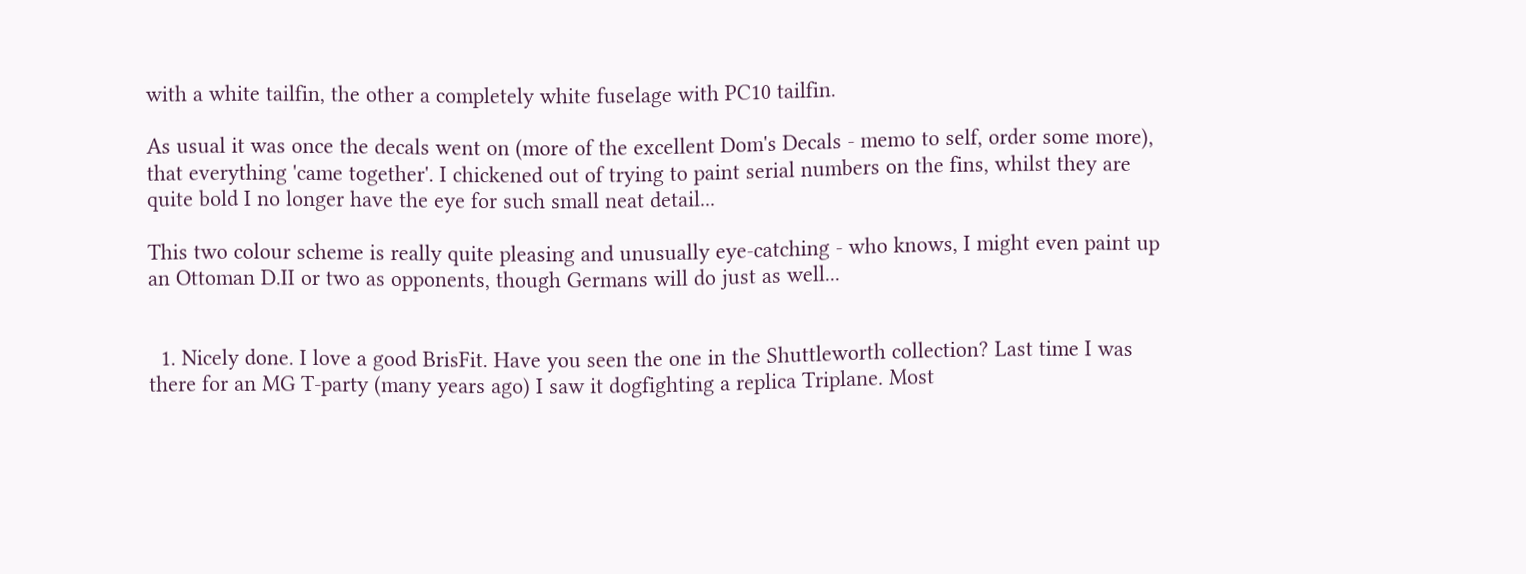with a white tailfin, the other a completely white fuselage with PC10 tailfin.

As usual it was once the decals went on (more of the excellent Dom's Decals - memo to self, order some more), that everything 'came together'. I chickened out of trying to paint serial numbers on the fins, whilst they are quite bold I no longer have the eye for such small neat detail...

This two colour scheme is really quite pleasing and unusually eye-catching - who knows, I might even paint up an Ottoman D.II or two as opponents, though Germans will do just as well...


  1. Nicely done. I love a good BrisFit. Have you seen the one in the Shuttleworth collection? Last time I was there for an MG T-party (many years ago) I saw it dogfighting a replica Triplane. Most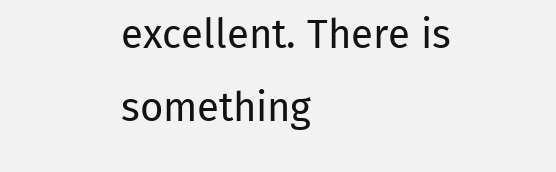excellent. There is something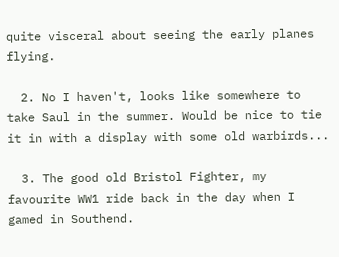quite visceral about seeing the early planes flying.

  2. No I haven't, looks like somewhere to take Saul in the summer. Would be nice to tie it in with a display with some old warbirds...

  3. The good old Bristol Fighter, my favourite WW1 ride back in the day when I gamed in Southend.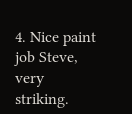4. Nice paint job Steve, very striking.